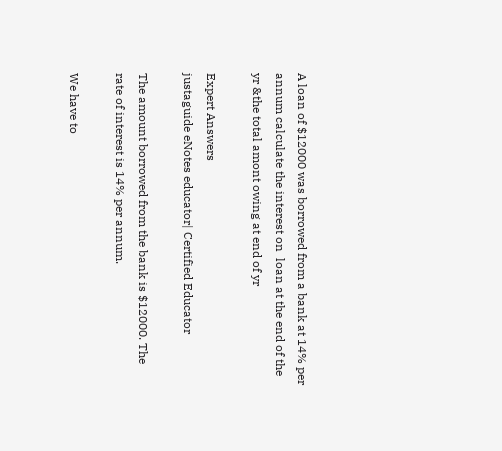A loan of $12000 was borrowed from a bank at 14% per annum calculate the interest on  loan at the end of the yr &the total amont owing at end of yr

Expert Answers
justaguide eNotes educator| Certified Educator

The amount borrowed from the bank is $12000. The rate of interest is 14% per annum.

We have to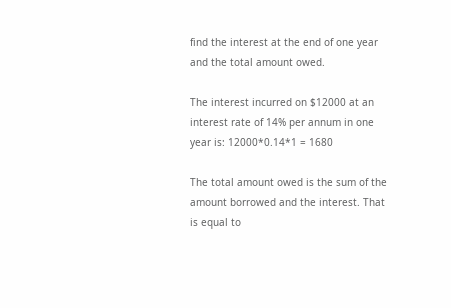find the interest at the end of one year and the total amount owed.

The interest incurred on $12000 at an interest rate of 14% per annum in one year is: 12000*0.14*1 = 1680

The total amount owed is the sum of the amount borrowed and the interest. That is equal to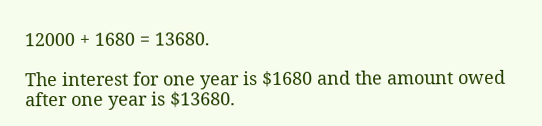12000 + 1680 = 13680.

The interest for one year is $1680 and the amount owed after one year is $13680.